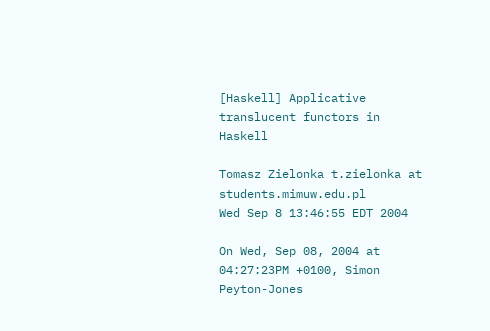[Haskell] Applicative translucent functors in Haskell

Tomasz Zielonka t.zielonka at students.mimuw.edu.pl
Wed Sep 8 13:46:55 EDT 2004

On Wed, Sep 08, 2004 at 04:27:23PM +0100, Simon Peyton-Jones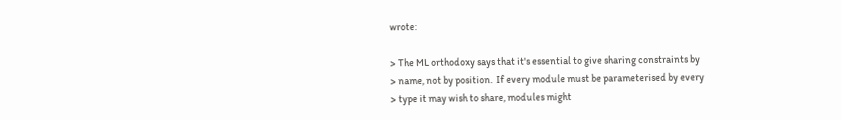wrote:

> The ML orthodoxy says that it's essential to give sharing constraints by
> name, not by position.  If every module must be parameterised by every
> type it may wish to share, modules might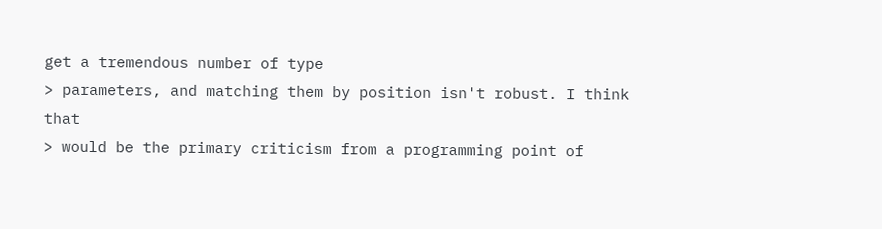get a tremendous number of type
> parameters, and matching them by position isn't robust. I think that
> would be the primary criticism from a programming point of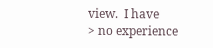view.  I have
> no experience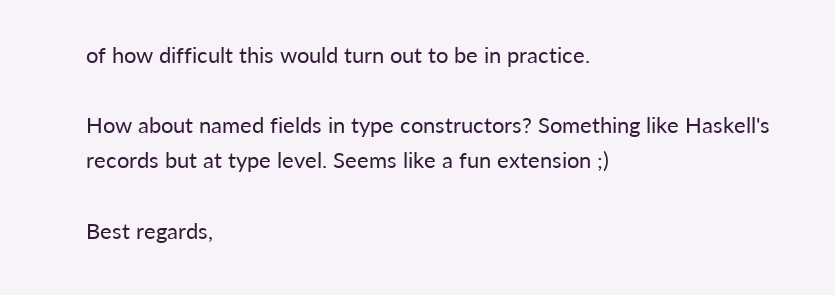of how difficult this would turn out to be in practice.

How about named fields in type constructors? Something like Haskell's
records but at type level. Seems like a fun extension ;)

Best regards,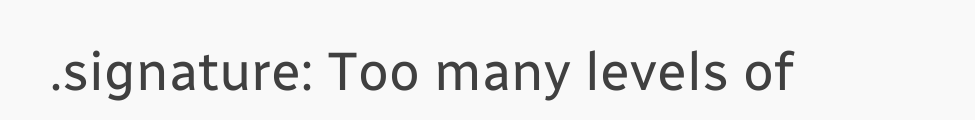.signature: Too many levels of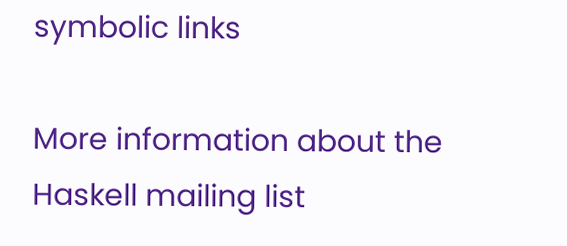symbolic links

More information about the Haskell mailing list